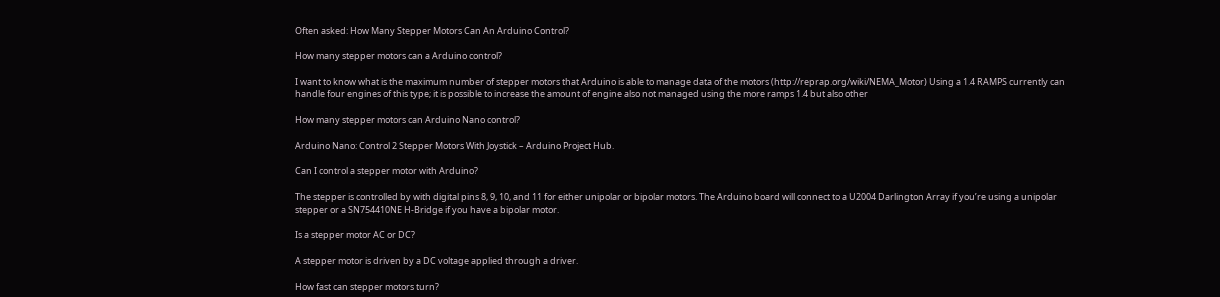Often asked: How Many Stepper Motors Can An Arduino Control?

How many stepper motors can a Arduino control?

I want to know what is the maximum number of stepper motors that Arduino is able to manage data of the motors (http://reprap.org/wiki/NEMA_Motor) Using a 1.4 RAMPS currently can handle four engines of this type; it is possible to increase the amount of engine also not managed using the more ramps 1.4 but also other

How many stepper motors can Arduino Nano control?

Arduino Nano: Control 2 Stepper Motors With Joystick – Arduino Project Hub.

Can I control a stepper motor with Arduino?

The stepper is controlled by with digital pins 8, 9, 10, and 11 for either unipolar or bipolar motors. The Arduino board will connect to a U2004 Darlington Array if you’re using a unipolar stepper or a SN754410NE H-Bridge if you have a bipolar motor.

Is a stepper motor AC or DC?

A stepper motor is driven by a DC voltage applied through a driver.

How fast can stepper motors turn?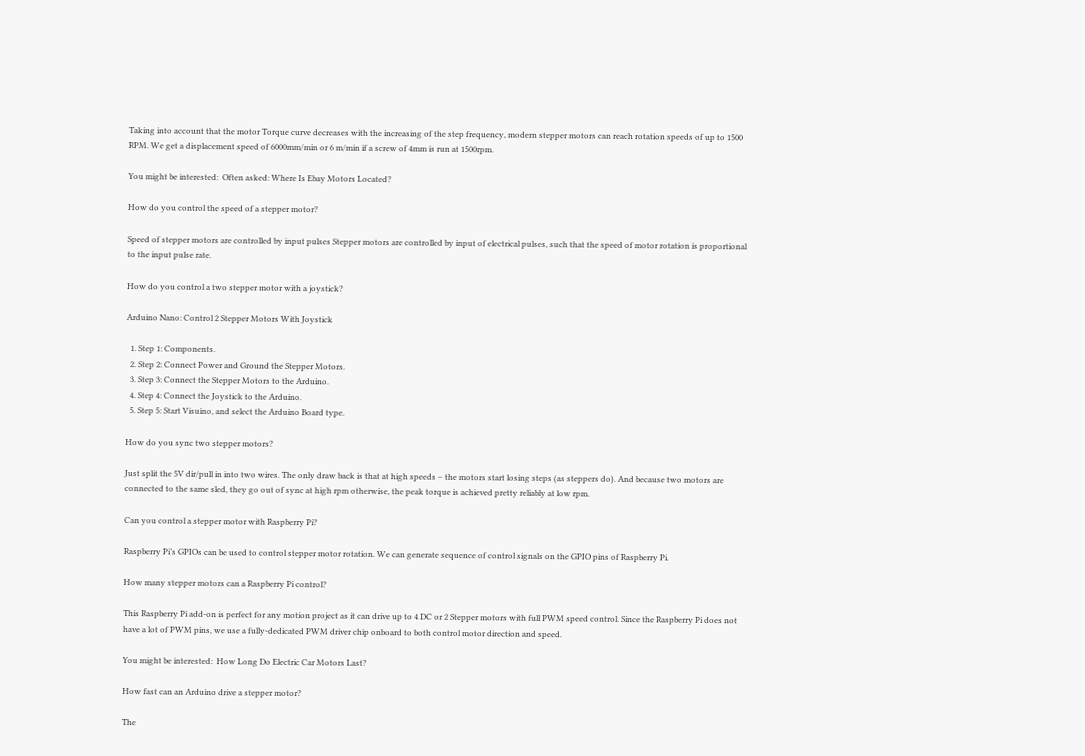Taking into account that the motor Torque curve decreases with the increasing of the step frequency, modern stepper motors can reach rotation speeds of up to 1500 RPM. We get a displacement speed of 6000mm/min or 6 m/min if a screw of 4mm is run at 1500rpm.

You might be interested:  Often asked: Where Is Ebay Motors Located?

How do you control the speed of a stepper motor?

Speed of stepper motors are controlled by input pulses Stepper motors are controlled by input of electrical pulses, such that the speed of motor rotation is proportional to the input pulse rate.

How do you control a two stepper motor with a joystick?

Arduino Nano: Control 2 Stepper Motors With Joystick

  1. Step 1: Components.
  2. Step 2: Connect Power and Ground the Stepper Motors.
  3. Step 3: Connect the Stepper Motors to the Arduino.
  4. Step 4: Connect the Joystick to the Arduino.
  5. Step 5: Start Visuino, and select the Arduino Board type.

How do you sync two stepper motors?

Just split the 5V dir/pull in into two wires. The only draw back is that at high speeds – the motors start losing steps (as steppers do). And because two motors are connected to the same sled, they go out of sync at high rpm otherwise, the peak torque is achieved pretty reliably at low rpm.

Can you control a stepper motor with Raspberry Pi?

Raspberry Pi’s GPIOs can be used to control stepper motor rotation. We can generate sequence of control signals on the GPIO pins of Raspberry Pi.

How many stepper motors can a Raspberry Pi control?

This Raspberry Pi add-on is perfect for any motion project as it can drive up to 4 DC or 2 Stepper motors with full PWM speed control. Since the Raspberry Pi does not have a lot of PWM pins, we use a fully-dedicated PWM driver chip onboard to both control motor direction and speed.

You might be interested:  How Long Do Electric Car Motors Last?

How fast can an Arduino drive a stepper motor?

The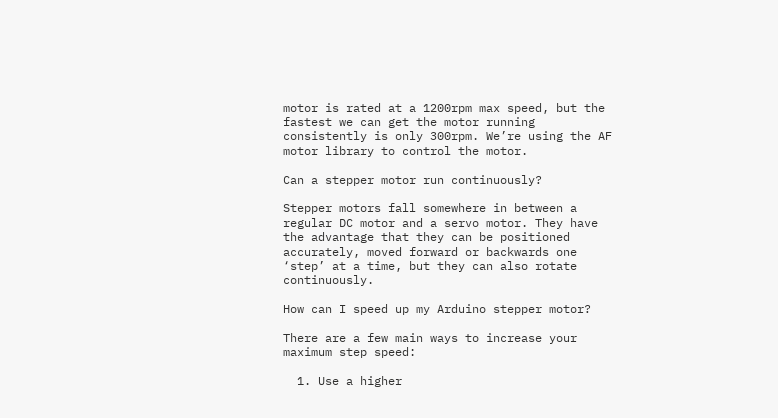motor is rated at a 1200rpm max speed, but the fastest we can get the motor running consistently is only 300rpm. We’re using the AF motor library to control the motor.

Can a stepper motor run continuously?

Stepper motors fall somewhere in between a regular DC motor and a servo motor. They have the advantage that they can be positioned accurately, moved forward or backwards one ‘step’ at a time, but they can also rotate continuously.

How can I speed up my Arduino stepper motor?

There are a few main ways to increase your maximum step speed:

  1. Use a higher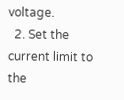voltage.
  2. Set the current limit to the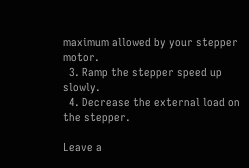maximum allowed by your stepper motor.
  3. Ramp the stepper speed up slowly.
  4. Decrease the external load on the stepper.

Leave a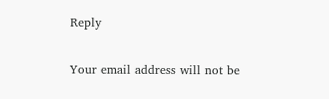Reply

Your email address will not be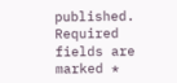published. Required fields are marked *